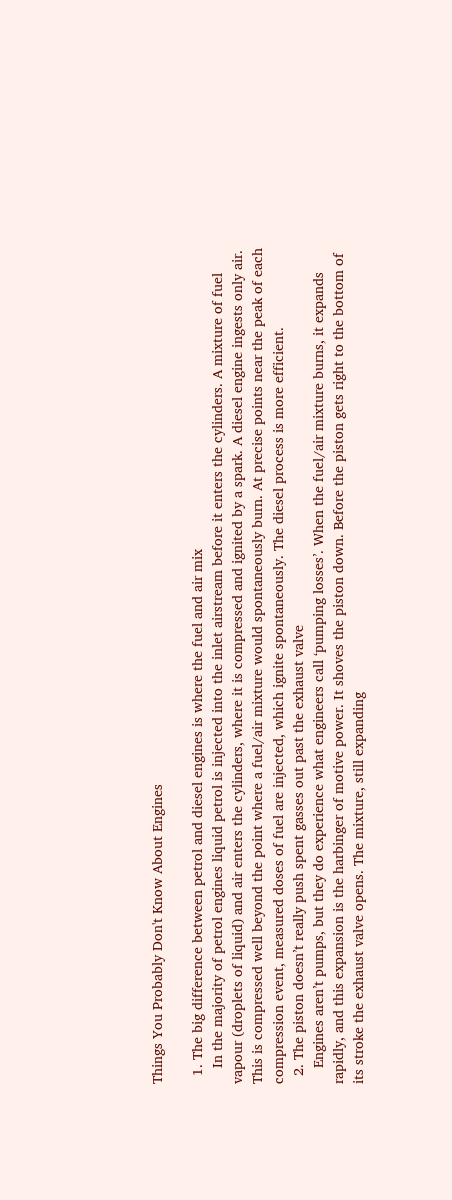Things You Probably Don't Know About Engines

  1. The big difference between petrol and diesel engines is where the fuel and air mix
    In the majority of petrol engines liquid petrol is injected into the inlet airstream before it enters the cylinders. A mixture of fuel vapour (droplets of liquid) and air enters the cylinders, where it is compressed and ignited by a spark. A diesel engine ingests only air. This is compressed well beyond the point where a fuel/air mixture would spontaneously burn. At precise points near the peak of each compression event, measured doses of fuel are injected, which ignite spontaneously. The diesel process is more efficient.
  2. The piston doesn’t really push spent gasses out past the exhaust valve
    Engines aren’t pumps, but they do experience what engineers call ‘pumping losses’. When the fuel/air mixture burns, it expands rapidly, and this expansion is the harbinger of motive power. It shoves the piston down. Before the piston gets right to the bottom of its stroke the exhaust valve opens. The mixture, still expanding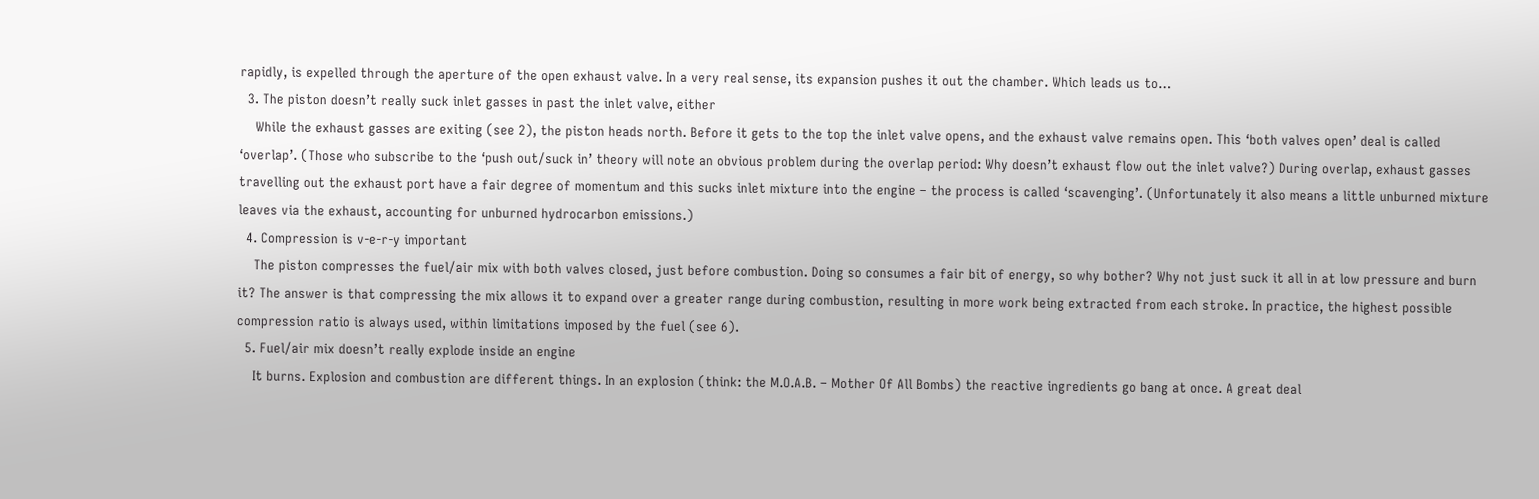rapidly, is expelled through the aperture of the open exhaust valve. In a very real sense, its expansion pushes it out the chamber. Which leads us to…
  3. The piston doesn’t really suck inlet gasses in past the inlet valve, either
    While the exhaust gasses are exiting (see 2), the piston heads north. Before it gets to the top the inlet valve opens, and the exhaust valve remains open. This ‘both valves open’ deal is called ‘overlap’. (Those who subscribe to the ‘push out/suck in’ theory will note an obvious problem during the overlap period: Why doesn’t exhaust flow out the inlet valve?) During overlap, exhaust gasses travelling out the exhaust port have a fair degree of momentum and this sucks inlet mixture into the engine – the process is called ‘scavenging’. (Unfortunately it also means a little unburned mixture leaves via the exhaust, accounting for unburned hydrocarbon emissions.)
  4. Compression is v-e-r-y important
    The piston compresses the fuel/air mix with both valves closed, just before combustion. Doing so consumes a fair bit of energy, so why bother? Why not just suck it all in at low pressure and burn it? The answer is that compressing the mix allows it to expand over a greater range during combustion, resulting in more work being extracted from each stroke. In practice, the highest possible compression ratio is always used, within limitations imposed by the fuel (see 6).
  5. Fuel/air mix doesn’t really explode inside an engine
    It burns. Explosion and combustion are different things. In an explosion (think: the M.O.A.B. – Mother Of All Bombs) the reactive ingredients go bang at once. A great deal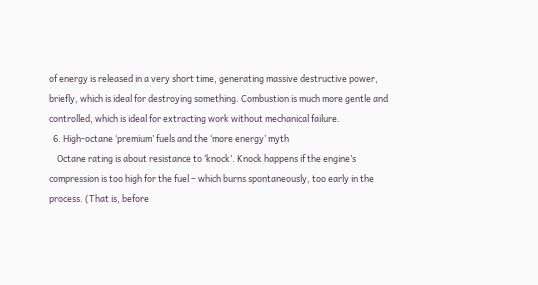of energy is released in a very short time, generating massive destructive power, briefly, which is ideal for destroying something. Combustion is much more gentle and controlled, which is ideal for extracting work without mechanical failure.
  6. High-octane ‘premium’ fuels and the ‘more energy’ myth
    Octane rating is about resistance to ‘knock’. Knock happens if the engine’s compression is too high for the fuel – which burns spontaneously, too early in the process. (That is, before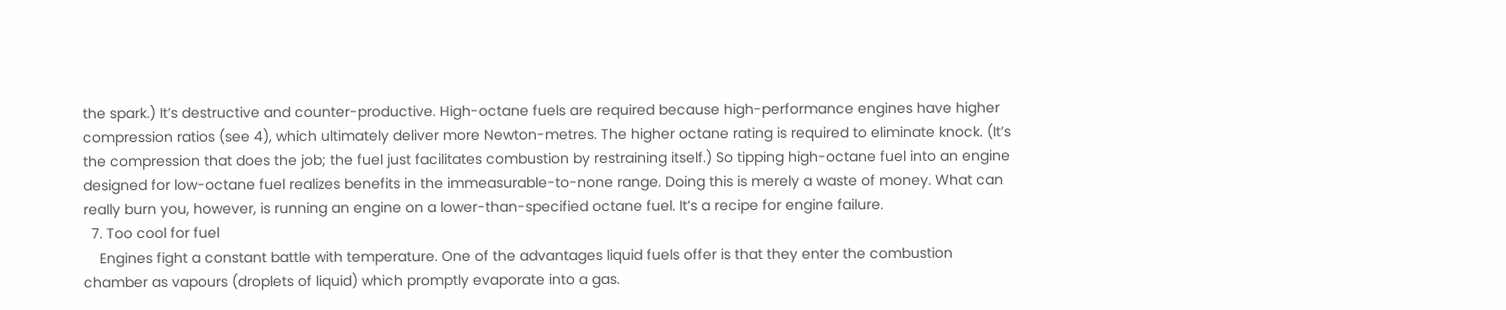the spark.) It’s destructive and counter-productive. High-octane fuels are required because high-performance engines have higher compression ratios (see 4), which ultimately deliver more Newton-metres. The higher octane rating is required to eliminate knock. (It’s the compression that does the job; the fuel just facilitates combustion by restraining itself.) So tipping high-octane fuel into an engine designed for low-octane fuel realizes benefits in the immeasurable-to-none range. Doing this is merely a waste of money. What can really burn you, however, is running an engine on a lower-than-specified octane fuel. It’s a recipe for engine failure.
  7. Too cool for fuel
    Engines fight a constant battle with temperature. One of the advantages liquid fuels offer is that they enter the combustion chamber as vapours (droplets of liquid) which promptly evaporate into a gas.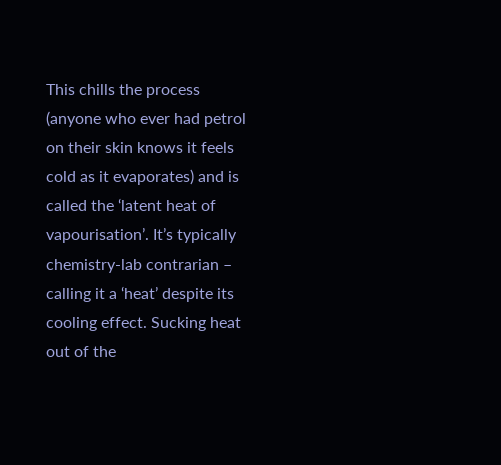This chills the process (anyone who ever had petrol on their skin knows it feels cold as it evaporates) and is called the ‘latent heat of vapourisation’. It’s typically chemistry-lab contrarian – calling it a ‘heat’ despite its cooling effect. Sucking heat out of the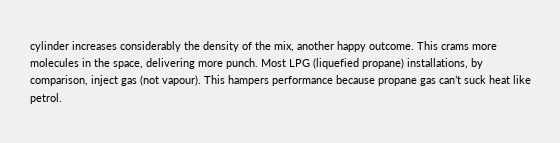cylinder increases considerably the density of the mix, another happy outcome. This crams more molecules in the space, delivering more punch. Most LPG (liquefied propane) installations, by comparison, inject gas (not vapour). This hampers performance because propane gas can’t suck heat like petrol.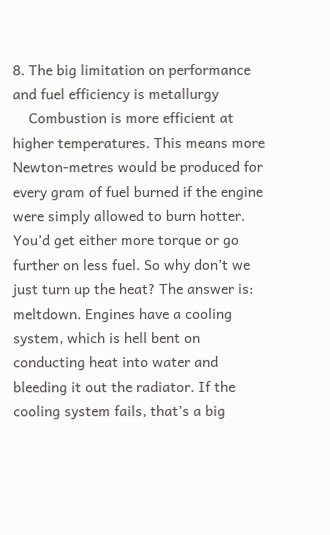8. The big limitation on performance and fuel efficiency is metallurgy
    Combustion is more efficient at higher temperatures. This means more Newton-metres would be produced for every gram of fuel burned if the engine were simply allowed to burn hotter. You’d get either more torque or go further on less fuel. So why don’t we just turn up the heat? The answer is: meltdown. Engines have a cooling system, which is hell bent on conducting heat into water and bleeding it out the radiator. If the cooling system fails, that’s a big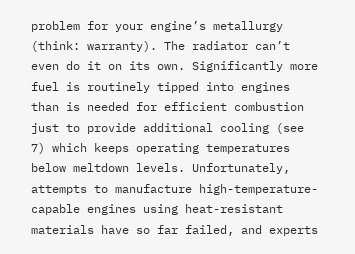problem for your engine’s metallurgy (think: warranty). The radiator can’t even do it on its own. Significantly more fuel is routinely tipped into engines than is needed for efficient combustion just to provide additional cooling (see 7) which keeps operating temperatures below meltdown levels. Unfortunately, attempts to manufacture high-temperature-capable engines using heat-resistant materials have so far failed, and experts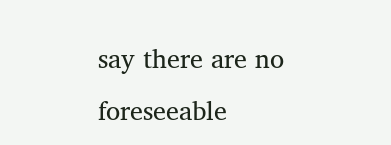say there are no foreseeable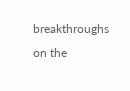breakthroughs on the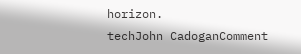horizon.
techJohn CadoganComment